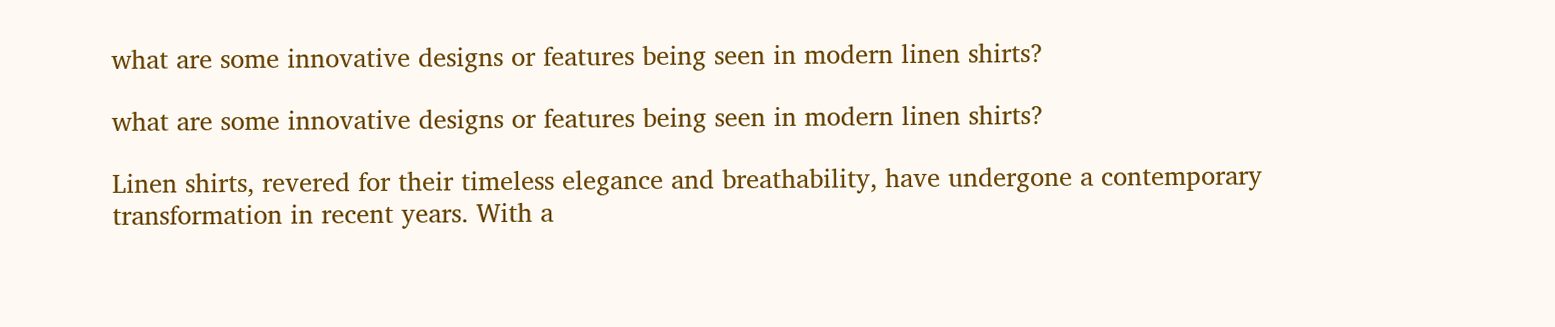what are some innovative designs or features being seen in modern linen shirts?

what are some innovative designs or features being seen in modern linen shirts?

Linen shirts, revered for their timeless elegance and breathability, have undergone a contemporary transformation in recent years. With a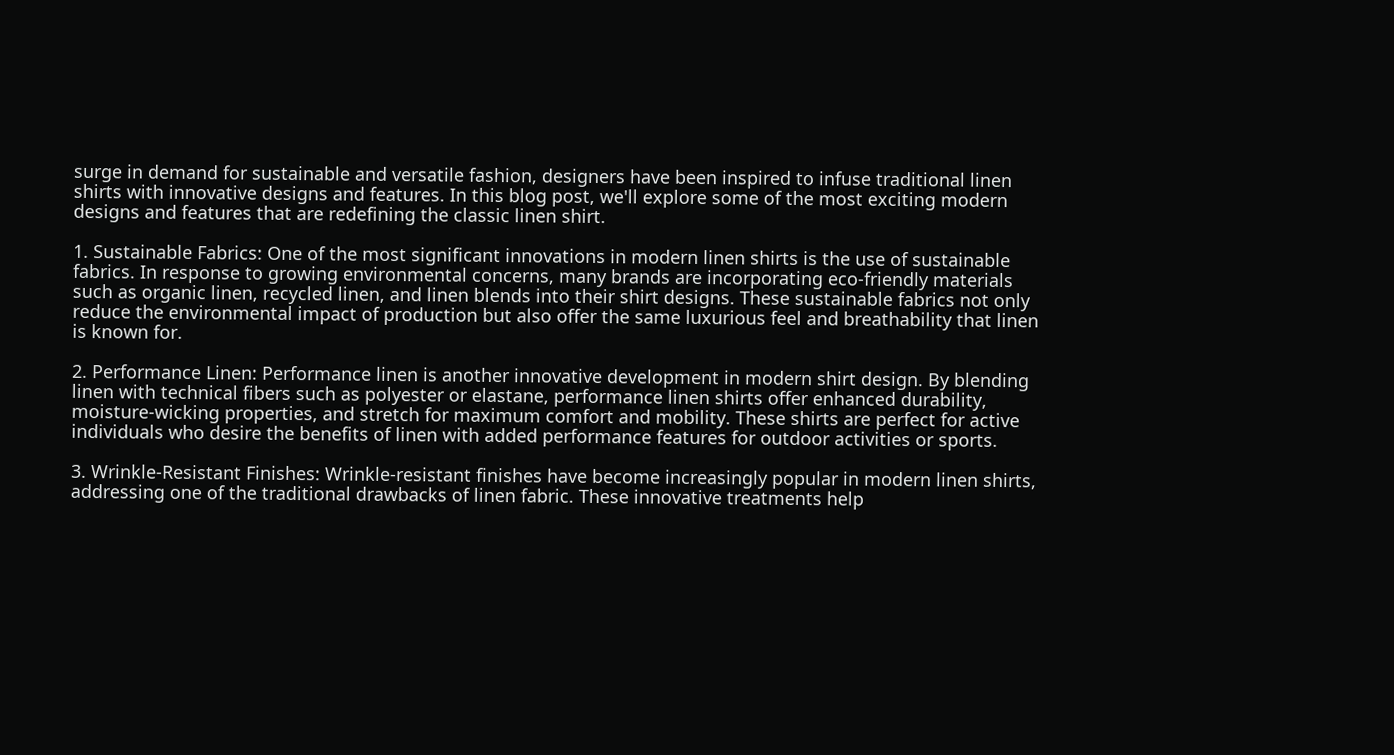surge in demand for sustainable and versatile fashion, designers have been inspired to infuse traditional linen shirts with innovative designs and features. In this blog post, we'll explore some of the most exciting modern designs and features that are redefining the classic linen shirt.

1. Sustainable Fabrics: One of the most significant innovations in modern linen shirts is the use of sustainable fabrics. In response to growing environmental concerns, many brands are incorporating eco-friendly materials such as organic linen, recycled linen, and linen blends into their shirt designs. These sustainable fabrics not only reduce the environmental impact of production but also offer the same luxurious feel and breathability that linen is known for.

2. Performance Linen: Performance linen is another innovative development in modern shirt design. By blending linen with technical fibers such as polyester or elastane, performance linen shirts offer enhanced durability, moisture-wicking properties, and stretch for maximum comfort and mobility. These shirts are perfect for active individuals who desire the benefits of linen with added performance features for outdoor activities or sports.

3. Wrinkle-Resistant Finishes: Wrinkle-resistant finishes have become increasingly popular in modern linen shirts, addressing one of the traditional drawbacks of linen fabric. These innovative treatments help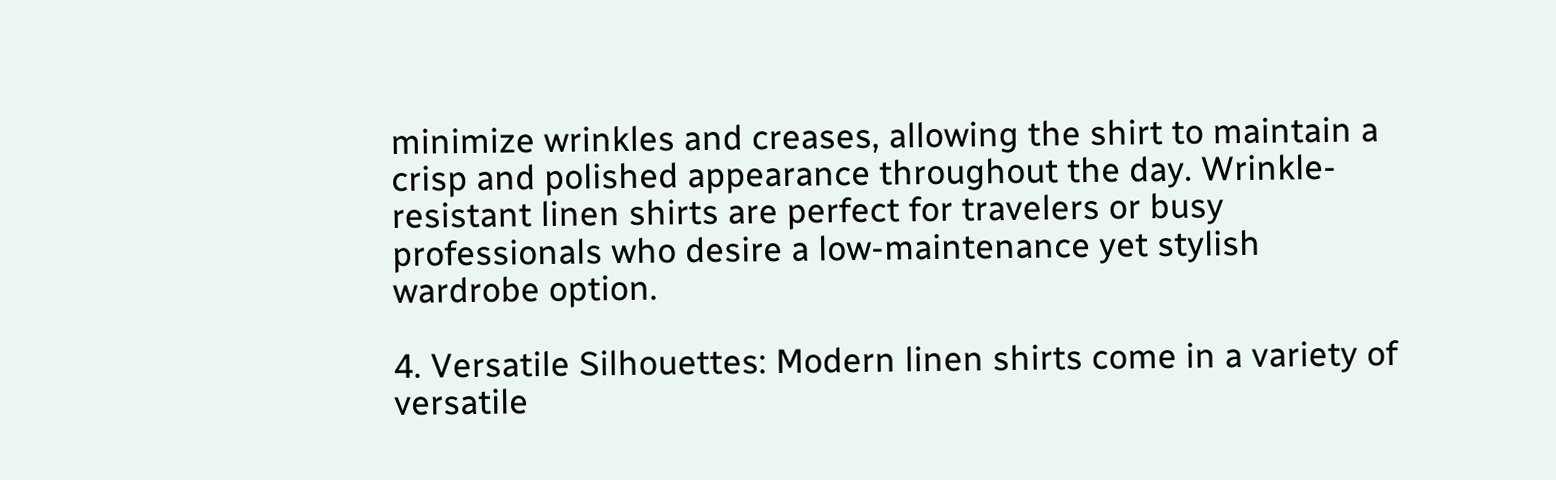minimize wrinkles and creases, allowing the shirt to maintain a crisp and polished appearance throughout the day. Wrinkle-resistant linen shirts are perfect for travelers or busy professionals who desire a low-maintenance yet stylish wardrobe option.

4. Versatile Silhouettes: Modern linen shirts come in a variety of versatile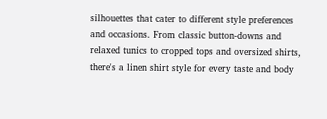silhouettes that cater to different style preferences and occasions. From classic button-downs and relaxed tunics to cropped tops and oversized shirts, there's a linen shirt style for every taste and body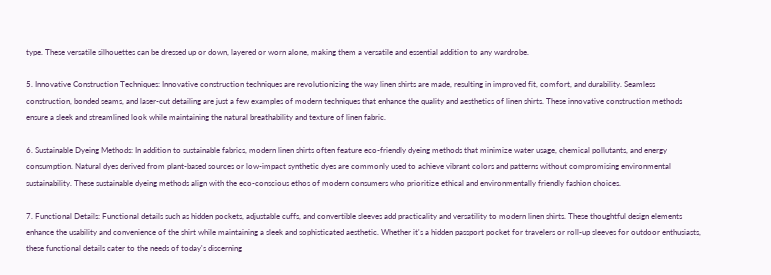type. These versatile silhouettes can be dressed up or down, layered or worn alone, making them a versatile and essential addition to any wardrobe.

5. Innovative Construction Techniques: Innovative construction techniques are revolutionizing the way linen shirts are made, resulting in improved fit, comfort, and durability. Seamless construction, bonded seams, and laser-cut detailing are just a few examples of modern techniques that enhance the quality and aesthetics of linen shirts. These innovative construction methods ensure a sleek and streamlined look while maintaining the natural breathability and texture of linen fabric.

6. Sustainable Dyeing Methods: In addition to sustainable fabrics, modern linen shirts often feature eco-friendly dyeing methods that minimize water usage, chemical pollutants, and energy consumption. Natural dyes derived from plant-based sources or low-impact synthetic dyes are commonly used to achieve vibrant colors and patterns without compromising environmental sustainability. These sustainable dyeing methods align with the eco-conscious ethos of modern consumers who prioritize ethical and environmentally friendly fashion choices.

7. Functional Details: Functional details such as hidden pockets, adjustable cuffs, and convertible sleeves add practicality and versatility to modern linen shirts. These thoughtful design elements enhance the usability and convenience of the shirt while maintaining a sleek and sophisticated aesthetic. Whether it's a hidden passport pocket for travelers or roll-up sleeves for outdoor enthusiasts, these functional details cater to the needs of today's discerning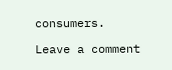consumers.

Leave a comment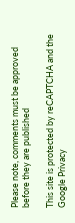Please note, comments must be approved before they are published

This site is protected by reCAPTCHA and the Google Privacy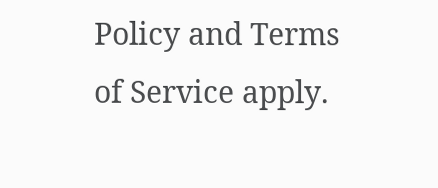Policy and Terms of Service apply.